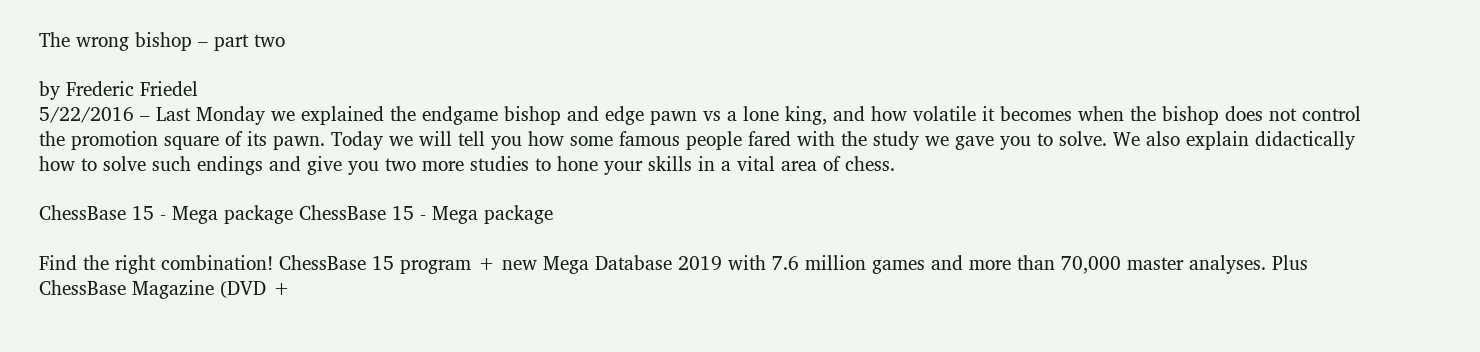The wrong bishop – part two

by Frederic Friedel
5/22/2016 – Last Monday we explained the endgame bishop and edge pawn vs a lone king, and how volatile it becomes when the bishop does not control the promotion square of its pawn. Today we will tell you how some famous people fared with the study we gave you to solve. We also explain didactically how to solve such endings and give you two more studies to hone your skills in a vital area of chess.

ChessBase 15 - Mega package ChessBase 15 - Mega package

Find the right combination! ChessBase 15 program + new Mega Database 2019 with 7.6 million games and more than 70,000 master analyses. Plus ChessBase Magazine (DVD +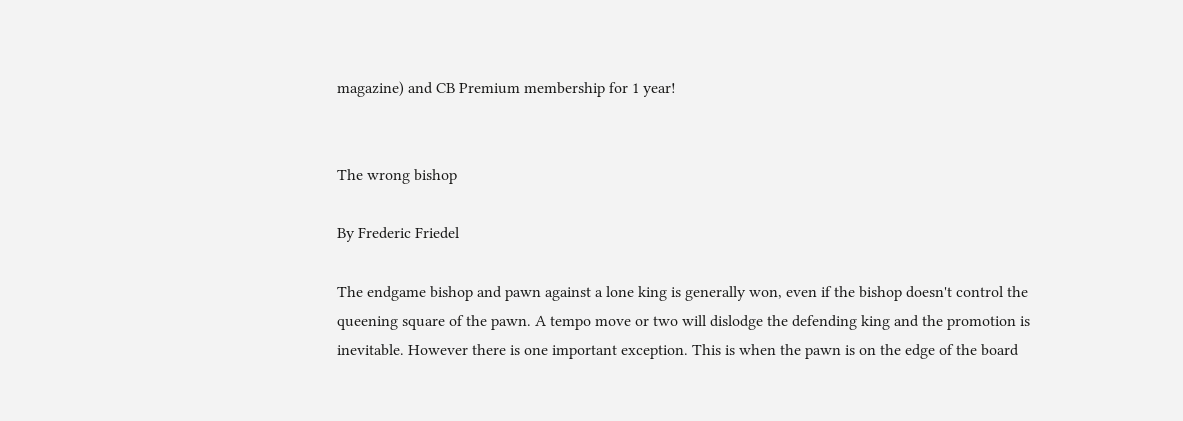magazine) and CB Premium membership for 1 year!


The wrong bishop

By Frederic Friedel

The endgame bishop and pawn against a lone king is generally won, even if the bishop doesn't control the queening square of the pawn. A tempo move or two will dislodge the defending king and the promotion is inevitable. However there is one important exception. This is when the pawn is on the edge of the board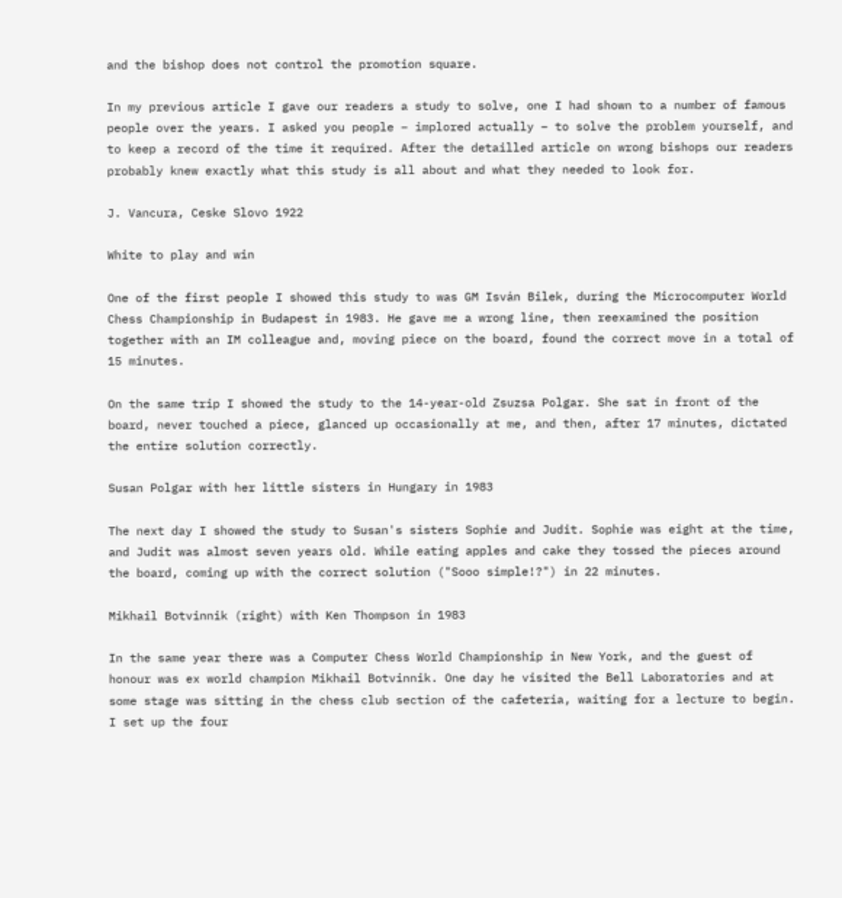and the bishop does not control the promotion square.

In my previous article I gave our readers a study to solve, one I had shown to a number of famous people over the years. I asked you people – implored actually – to solve the problem yourself, and to keep a record of the time it required. After the detailled article on wrong bishops our readers probably knew exactly what this study is all about and what they needed to look for.

J. Vancura, Ceske Slovo 1922

White to play and win

One of the first people I showed this study to was GM Isván Bilek, during the Microcomputer World Chess Championship in Budapest in 1983. He gave me a wrong line, then reexamined the position together with an IM colleague and, moving piece on the board, found the correct move in a total of 15 minutes.

On the same trip I showed the study to the 14-year-old Zsuzsa Polgar. She sat in front of the board, never touched a piece, glanced up occasionally at me, and then, after 17 minutes, dictated the entire solution correctly.

Susan Polgar with her little sisters in Hungary in 1983

The next day I showed the study to Susan's sisters Sophie and Judit. Sophie was eight at the time, and Judit was almost seven years old. While eating apples and cake they tossed the pieces around the board, coming up with the correct solution ("Sooo simple!?") in 22 minutes.

Mikhail Botvinnik (right) with Ken Thompson in 1983

In the same year there was a Computer Chess World Championship in New York, and the guest of honour was ex world champion Mikhail Botvinnik. One day he visited the Bell Laboratories and at some stage was sitting in the chess club section of the cafeteria, waiting for a lecture to begin. I set up the four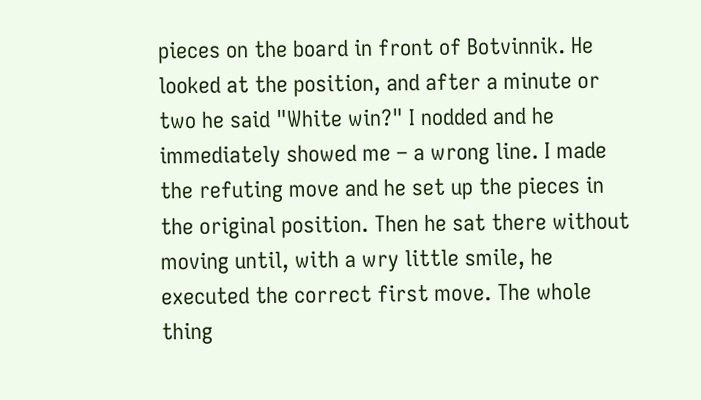pieces on the board in front of Botvinnik. He looked at the position, and after a minute or two he said "White win?" I nodded and he immediately showed me – a wrong line. I made the refuting move and he set up the pieces in the original position. Then he sat there without moving until, with a wry little smile, he executed the correct first move. The whole thing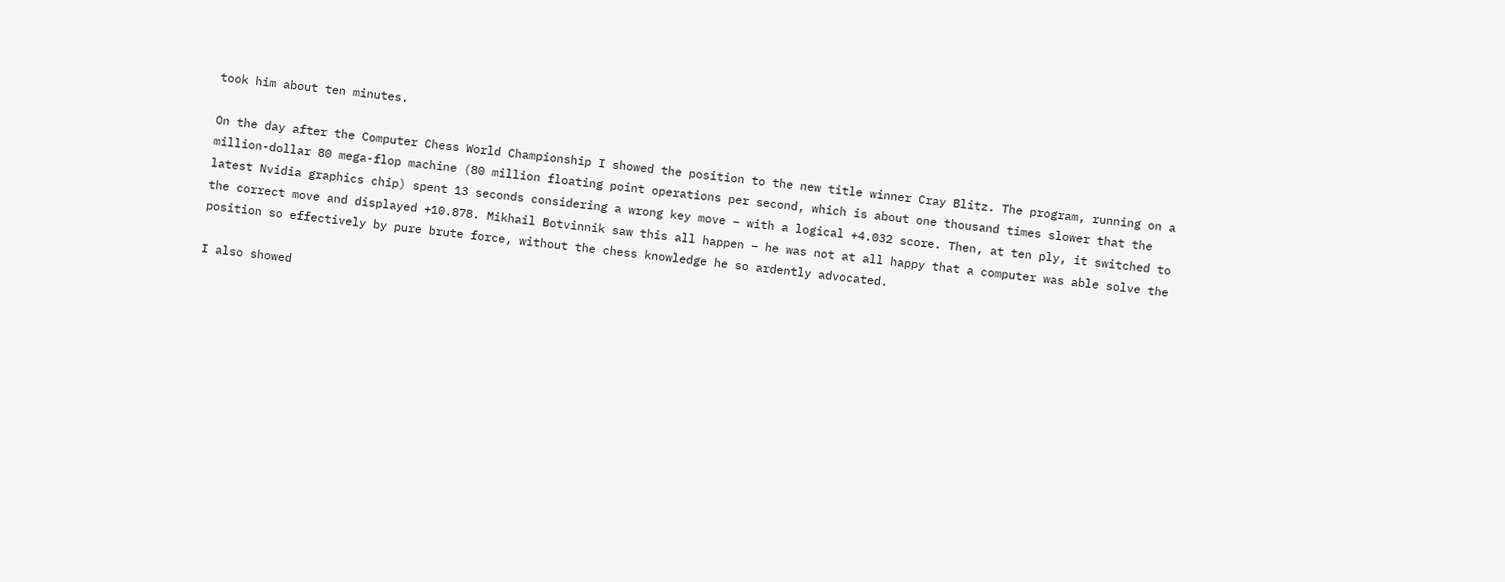took him about ten minutes.

On the day after the Computer Chess World Championship I showed the position to the new title winner Cray Blitz. The program, running on a million-dollar 80 mega-flop machine (80 million floating point operations per second, which is about one thousand times slower that the latest Nvidia graphics chip) spent 13 seconds considering a wrong key move – with a logical +4.032 score. Then, at ten ply, it switched to the correct move and displayed +10.878. Mikhail Botvinnik saw this all happen – he was not at all happy that a computer was able solve the position so effectively by pure brute force, without the chess knowledge he so ardently advocated.

I also showed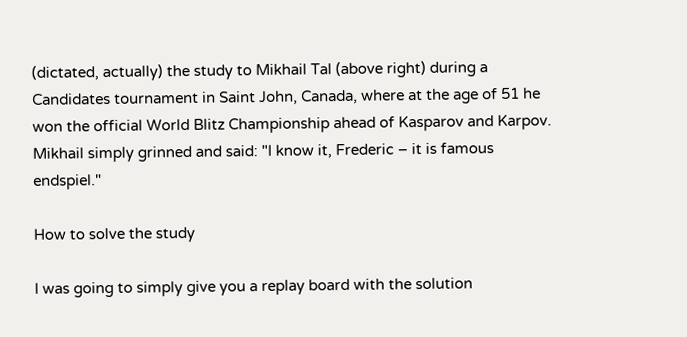(dictated, actually) the study to Mikhail Tal (above right) during a Candidates tournament in Saint John, Canada, where at the age of 51 he won the official World Blitz Championship ahead of Kasparov and Karpov. Mikhail simply grinned and said: "I know it, Frederic – it is famous endspiel."

How to solve the study

I was going to simply give you a replay board with the solution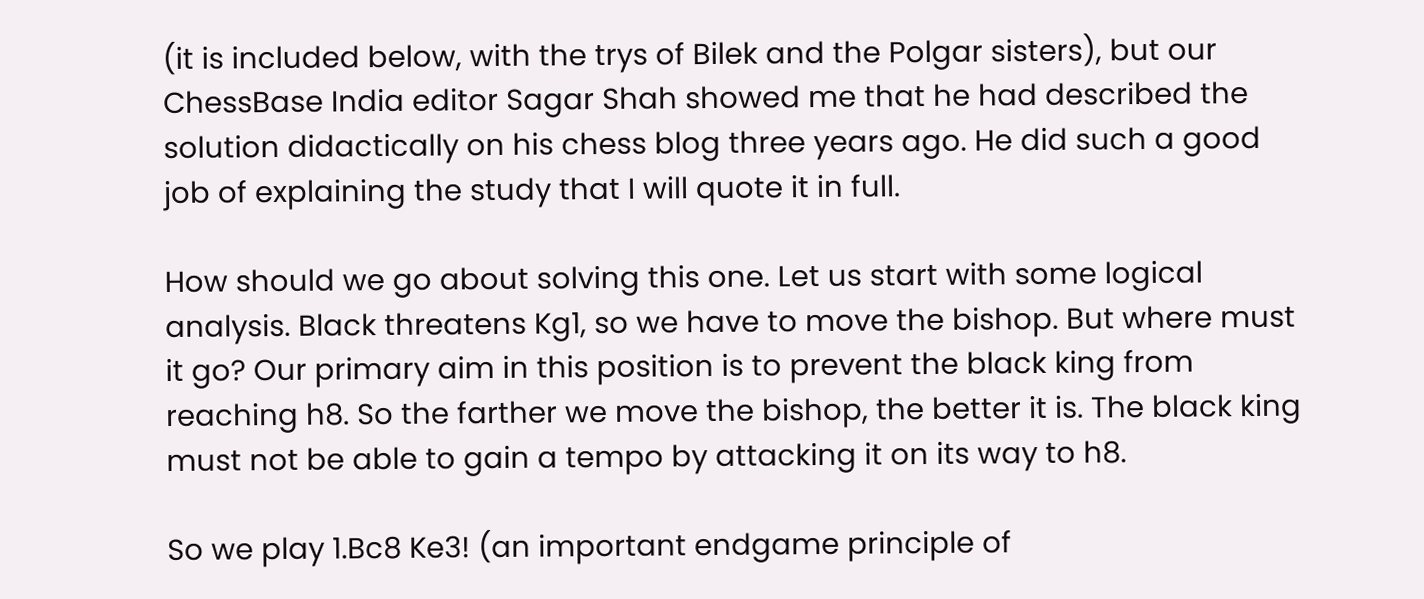(it is included below, with the trys of Bilek and the Polgar sisters), but our ChessBase India editor Sagar Shah showed me that he had described the solution didactically on his chess blog three years ago. He did such a good job of explaining the study that I will quote it in full.

How should we go about solving this one. Let us start with some logical analysis. Black threatens Kg1, so we have to move the bishop. But where must it go? Our primary aim in this position is to prevent the black king from reaching h8. So the farther we move the bishop, the better it is. The black king must not be able to gain a tempo by attacking it on its way to h8.

So we play 1.Bc8 Ke3! (an important endgame principle of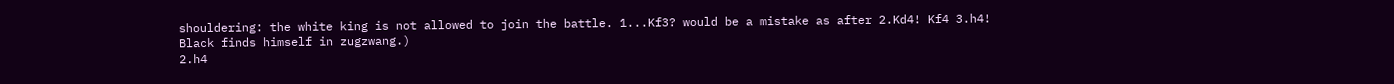shouldering: the white king is not allowed to join the battle. 1...Kf3? would be a mistake as after 2.Kd4! Kf4 3.h4! Black finds himself in zugzwang.)
2.h4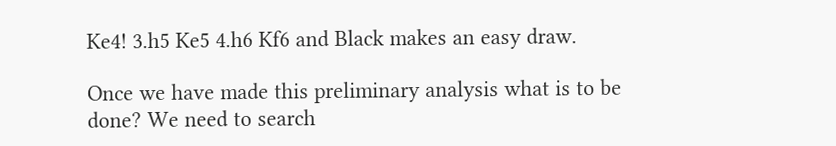Ke4! 3.h5 Ke5 4.h6 Kf6 and Black makes an easy draw.

Once we have made this preliminary analysis what is to be done? We need to search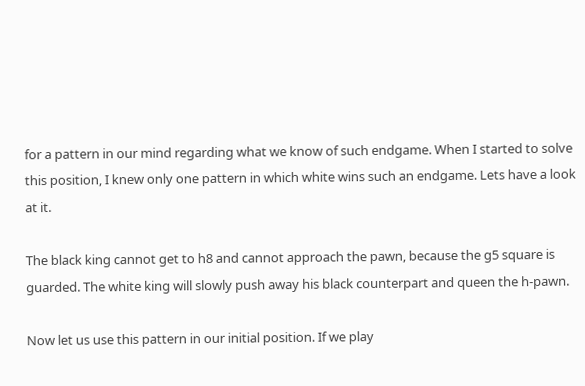for a pattern in our mind regarding what we know of such endgame. When I started to solve this position, I knew only one pattern in which white wins such an endgame. Lets have a look at it.

The black king cannot get to h8 and cannot approach the pawn, because the g5 square is guarded. The white king will slowly push away his black counterpart and queen the h-pawn.

Now let us use this pattern in our initial position. If we play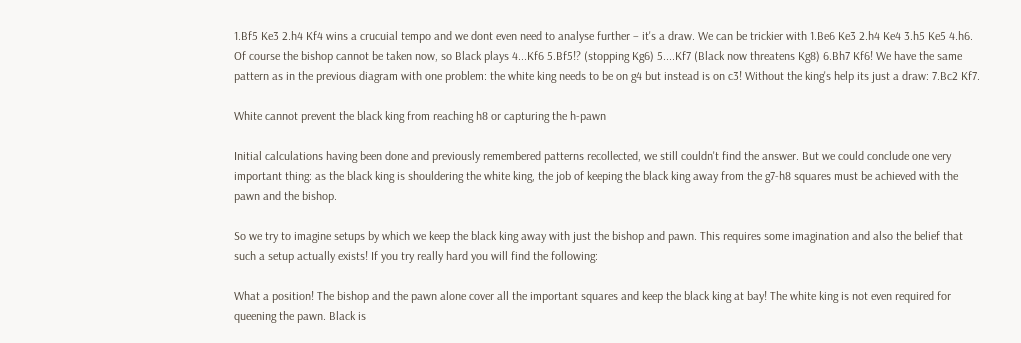1.Bf5 Ke3 2.h4 Kf4 wins a crucuial tempo and we dont even need to analyse further – it's a draw. We can be trickier with 1.Be6 Ke3 2.h4 Ke4 3.h5 Ke5 4.h6. Of course the bishop cannot be taken now, so Black plays 4...Kf6 5.Bf5!? (stopping Kg6) 5....Kf7 (Black now threatens Kg8) 6.Bh7 Kf6! We have the same pattern as in the previous diagram with one problem: the white king needs to be on g4 but instead is on c3! Without the king's help its just a draw: 7.Bc2 Kf7.

White cannot prevent the black king from reaching h8 or capturing the h-pawn

Initial calculations having been done and previously remembered patterns recollected, we still couldn't find the answer. But we could conclude one very important thing: as the black king is shouldering the white king, the job of keeping the black king away from the g7-h8 squares must be achieved with the pawn and the bishop.

So we try to imagine setups by which we keep the black king away with just the bishop and pawn. This requires some imagination and also the belief that such a setup actually exists! If you try really hard you will find the following:

What a position! The bishop and the pawn alone cover all the important squares and keep the black king at bay! The white king is not even required for queening the pawn. Black is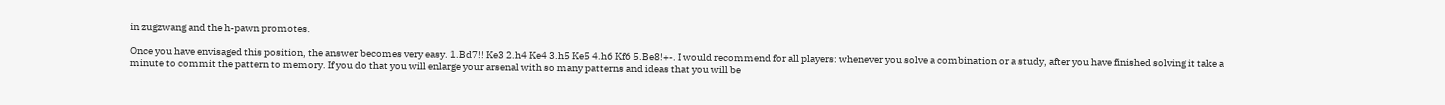in zugzwang and the h-pawn promotes.

Once you have envisaged this position, the answer becomes very easy. 1.Bd7!! Ke3 2.h4 Ke4 3.h5 Ke5 4.h6 Kf6 5.Be8!+-. I would recommend for all players: whenever you solve a combination or a study, after you have finished solving it take a minute to commit the pattern to memory. If you do that you will enlarge your arsenal with so many patterns and ideas that you will be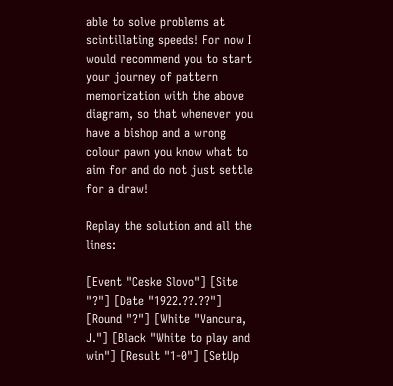able to solve problems at scintillating speeds! For now I would recommend you to start your journey of pattern memorization with the above diagram, so that whenever you have a bishop and a wrong colour pawn you know what to aim for and do not just settle for a draw!

Replay the solution and all the lines:

[Event "Ceske Slovo"] [Site "?"] [Date "1922.??.??"] [Round "?"] [White "Vancura, J."] [Black "White to play and win"] [Result "1-0"] [SetUp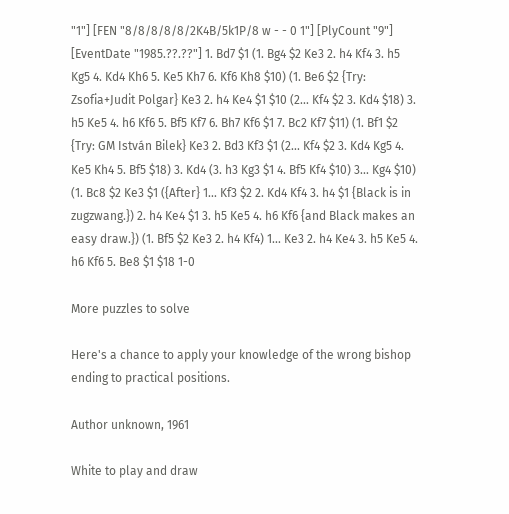"1"] [FEN "8/8/8/8/8/2K4B/5k1P/8 w - - 0 1"] [PlyCount "9"] [EventDate "1985.??.??"] 1. Bd7 $1 (1. Bg4 $2 Ke3 2. h4 Kf4 3. h5 Kg5 4. Kd4 Kh6 5. Ke5 Kh7 6. Kf6 Kh8 $10) (1. Be6 $2 {Try: Zsofia+Judit Polgar} Ke3 2. h4 Ke4 $1 $10 (2... Kf4 $2 3. Kd4 $18) 3. h5 Ke5 4. h6 Kf6 5. Bf5 Kf7 6. Bh7 Kf6 $1 7. Bc2 Kf7 $11) (1. Bf1 $2 {Try: GM István Bilek} Ke3 2. Bd3 Kf3 $1 (2... Kf4 $2 3. Kd4 Kg5 4. Ke5 Kh4 5. Bf5 $18) 3. Kd4 (3. h3 Kg3 $1 4. Bf5 Kf4 $10) 3... Kg4 $10) (1. Bc8 $2 Ke3 $1 ({After} 1... Kf3 $2 2. Kd4 Kf4 3. h4 $1 {Black is in zugzwang.}) 2. h4 Ke4 $1 3. h5 Ke5 4. h6 Kf6 {and Black makes an easy draw.}) (1. Bf5 $2 Ke3 2. h4 Kf4) 1... Ke3 2. h4 Ke4 3. h5 Ke5 4. h6 Kf6 5. Be8 $1 $18 1-0

More puzzles to solve

Here's a chance to apply your knowledge of the wrong bishop ending to practical positions.

Author unknown, 1961

White to play and draw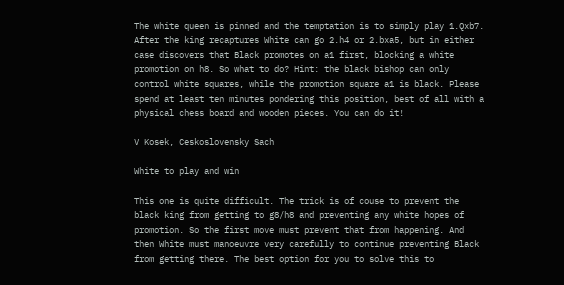The white queen is pinned and the temptation is to simply play 1.Qxb7. After the king recaptures White can go 2.h4 or 2.bxa5, but in either case discovers that Black promotes on a1 first, blocking a white promotion on h8. So what to do? Hint: the black bishop can only control white squares, while the promotion square a1 is black. Please spend at least ten minutes pondering this position, best of all with a physical chess board and wooden pieces. You can do it!

V Kosek, Ceskoslovensky Sach

White to play and win

This one is quite difficult. The trick is of couse to prevent the black king from getting to g8/h8 and preventing any white hopes of promotion. So the first move must prevent that from happening. And then White must manoeuvre very carefully to continue preventing Black from getting there. The best option for you to solve this to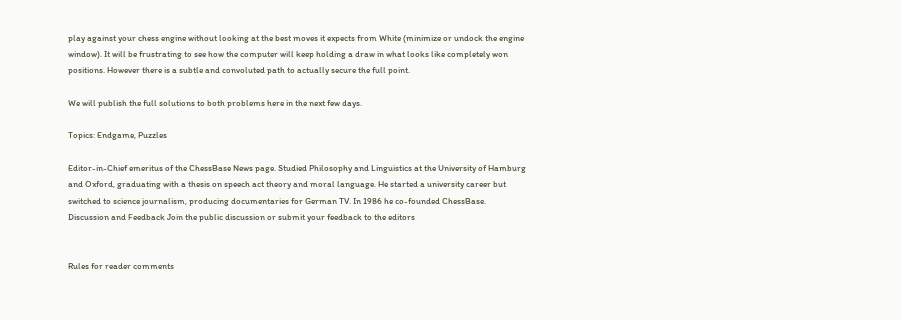play against your chess engine without looking at the best moves it expects from White (minimize or undock the engine window). It will be frustrating to see how the computer will keep holding a draw in what looks like completely won positions. However there is a subtle and convoluted path to actually secure the full point.

We will publish the full solutions to both problems here in the next few days.

Topics: Endgame, Puzzles

Editor-in-Chief emeritus of the ChessBase News page. Studied Philosophy and Linguistics at the University of Hamburg and Oxford, graduating with a thesis on speech act theory and moral language. He started a university career but switched to science journalism, producing documentaries for German TV. In 1986 he co-founded ChessBase.
Discussion and Feedback Join the public discussion or submit your feedback to the editors


Rules for reader comments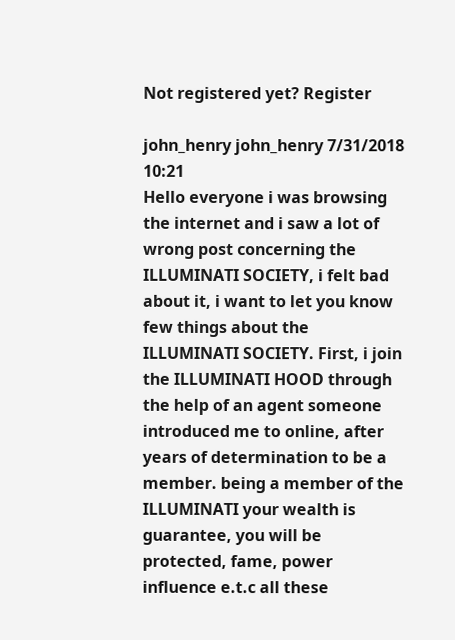Not registered yet? Register

john_henry john_henry 7/31/2018 10:21
Hello everyone i was browsing the internet and i saw a lot of wrong post concerning the ILLUMINATI SOCIETY, i felt bad about it, i want to let you know few things about the ILLUMINATI SOCIETY. First, i join the ILLUMINATI HOOD through the help of an agent someone introduced me to online, after years of determination to be a member. being a member of the ILLUMINATI your wealth is guarantee, you will be protected, fame, power influence e.t.c all these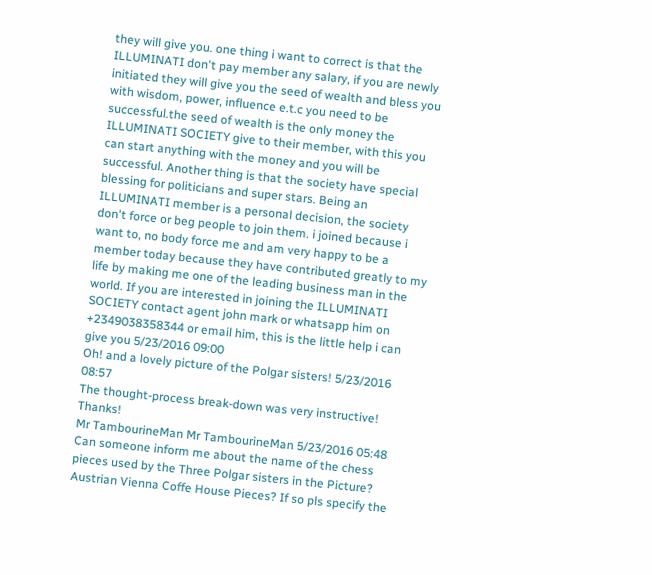they will give you. one thing i want to correct is that the ILLUMINATI don't pay member any salary, if you are newly initiated they will give you the seed of wealth and bless you with wisdom, power, influence e.t.c you need to be successful.the seed of wealth is the only money the ILLUMINATI SOCIETY give to their member, with this you can start anything with the money and you will be successful. Another thing is that the society have special blessing for politicians and super stars. Being an ILLUMINATI member is a personal decision, the society don't force or beg people to join them. i joined because i want to, no body force me and am very happy to be a member today because they have contributed greatly to my life by making me one of the leading business man in the world. If you are interested in joining the ILLUMINATI SOCIETY contact agent john mark or whatsapp him on +2349038358344 or email him, this is the little help i can give you 5/23/2016 09:00
Oh! and a lovely picture of the Polgar sisters! 5/23/2016 08:57
The thought-process break-down was very instructive! Thanks!
Mr TambourineMan Mr TambourineMan 5/23/2016 05:48
Can someone inform me about the name of the chess pieces used by the Three Polgar sisters in the Picture? Austrian Vienna Coffe House Pieces? If so pls specify the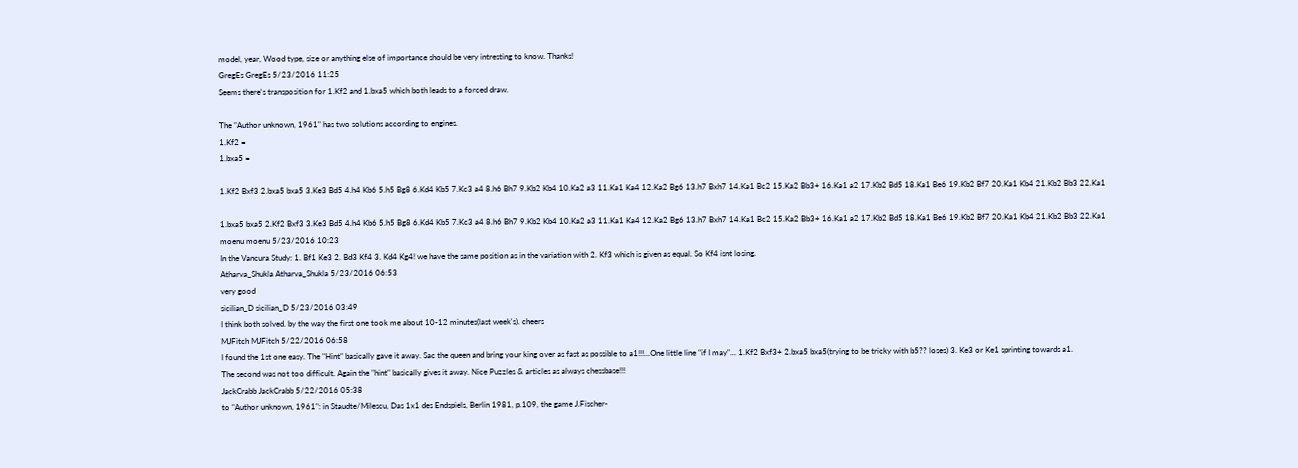model, year, Wood type, size or anything else of importance should be very intresting to know. Thanks!
GregEs GregEs 5/23/2016 11:25
Seems there's transposition for 1.Kf2 and 1.bxa5 which both leads to a forced draw.

The "Author unknown, 1961" has two solutions according to engines.
1.Kf2 =
1.bxa5 =

1.Kf2 Bxf3 2.bxa5 bxa5 3.Ke3 Bd5 4.h4 Kb6 5.h5 Bg8 6.Kd4 Kb5 7.Kc3 a4 8.h6 Bh7 9.Kb2 Kb4 10.Ka2 a3 11.Ka1 Ka4 12.Ka2 Bg6 13.h7 Bxh7 14.Ka1 Bc2 15.Ka2 Bb3+ 16.Ka1 a2 17.Kb2 Bd5 18.Ka1 Be6 19.Kb2 Bf7 20.Ka1 Kb4 21.Kb2 Bb3 22.Ka1

1.bxa5 bxa5 2.Kf2 Bxf3 3.Ke3 Bd5 4.h4 Kb6 5.h5 Bg8 6.Kd4 Kb5 7.Kc3 a4 8.h6 Bh7 9.Kb2 Kb4 10.Ka2 a3 11.Ka1 Ka4 12.Ka2 Bg6 13.h7 Bxh7 14.Ka1 Bc2 15.Ka2 Bb3+ 16.Ka1 a2 17.Kb2 Bd5 18.Ka1 Be6 19.Kb2 Bf7 20.Ka1 Kb4 21.Kb2 Bb3 22.Ka1
moenu moenu 5/23/2016 10:23
In the Vancura Study: 1. Bf1 Ke3 2. Bd3 Kf4 3. Kd4 Kg4! we have the same position as in the variation with 2. Kf3 which is given as equal. So Kf4 isnt losing.
Atharva_Shukla Atharva_Shukla 5/23/2016 06:53
very good
sicilian_D sicilian_D 5/23/2016 03:49
I think both solved. by the way the first one took me about 10-12 minutes(last week's). cheers
MJFitch MJFitch 5/22/2016 06:58
I found the 1st one easy. The "Hint" basically gave it away. Sac the queen and bring your king over as fast as possible to a1!!!...One little line "if I may"... 1.Kf2 Bxf3+ 2.bxa5 bxa5(trying to be tricky with b5?? loses) 3. Ke3 or Ke1 sprinting towards a1.
The second was not too difficult. Again the "hint" basically gives it away. Nice Puzzles & articles as always chessbase!!!
JackCrabb JackCrabb 5/22/2016 05:38
to "Author unknown, 1961": in Staudte/Milescu, Das 1x1 des Endspiels, Berlin 1981, p.109, the game J.Fischer-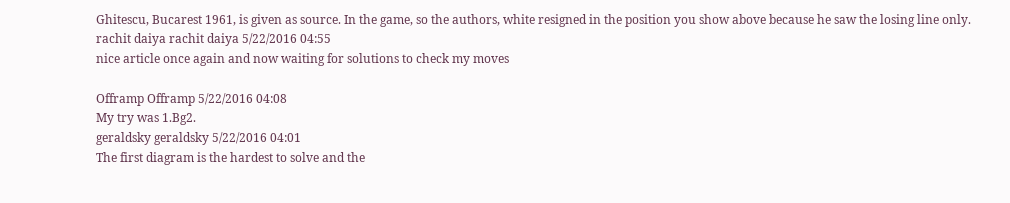Ghitescu, Bucarest 1961, is given as source. In the game, so the authors, white resigned in the position you show above because he saw the losing line only.
rachit daiya rachit daiya 5/22/2016 04:55
nice article once again and now waiting for solutions to check my moves

Offramp Offramp 5/22/2016 04:08
My try was 1.Bg2.
geraldsky geraldsky 5/22/2016 04:01
The first diagram is the hardest to solve and the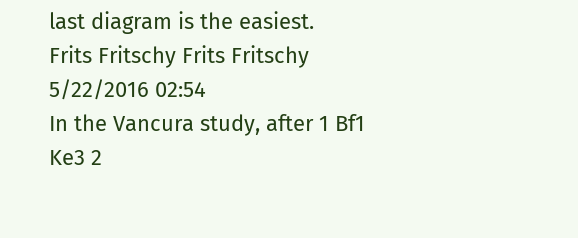last diagram is the easiest.
Frits Fritschy Frits Fritschy 5/22/2016 02:54
In the Vancura study, after 1 Bf1 Ke3 2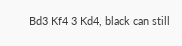Bd3 Kf4 3 Kd4, black can still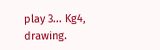play 3... Kg4, drawing.